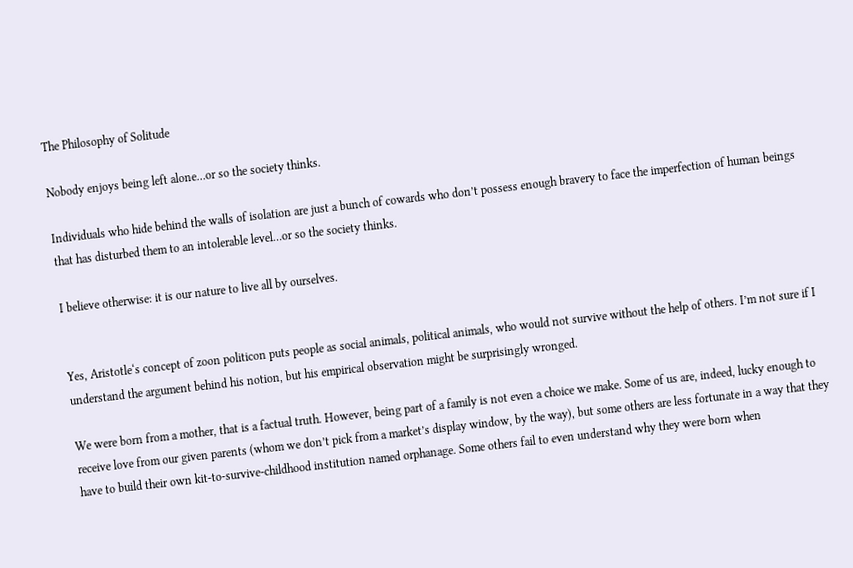The Philosophy of Solitude

Nobody enjoys being left alone…or so the society thinks.

Individuals who hide behind the walls of isolation are just a bunch of cowards who don’t possess enough bravery to face the imperfection of human beings that has disturbed them to an intolerable level…or so the society thinks.

I believe otherwise: it is our nature to live all by ourselves.


Yes, Aristotle‘s concept of zoon politicon puts people as social animals, political animals, who would not survive without the help of others. I’m not sure if I understand the argument behind his notion, but his empirical observation might be surprisingly wronged.

We were born from a mother, that is a factual truth. However, being part of a family is not even a choice we make. Some of us are, indeed, lucky enough to receive love from our given parents (whom we don’t pick from a market’s display window, by the way), but some others are less fortunate in a way that they have to build their own kit-to-survive-childhood institution named orphanage. Some others fail to even understand why they were born when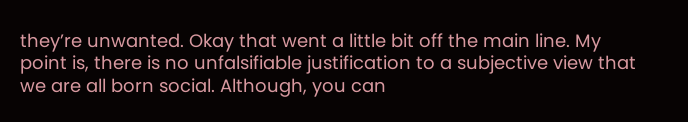they’re unwanted. Okay that went a little bit off the main line. My point is, there is no unfalsifiable justification to a subjective view that we are all born social. Although, you can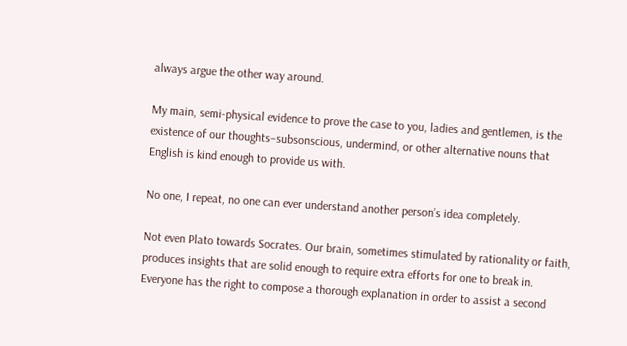always argue the other way around.

My main, semi-physical evidence to prove the case to you, ladies and gentlemen, is the existence of our thoughts–subsonscious, undermind, or other alternative nouns that English is kind enough to provide us with.

No one, I repeat, no one can ever understand another person’s idea completely.

Not even Plato towards Socrates. Our brain, sometimes stimulated by rationality or faith, produces insights that are solid enough to require extra efforts for one to break in. Everyone has the right to compose a thorough explanation in order to assist a second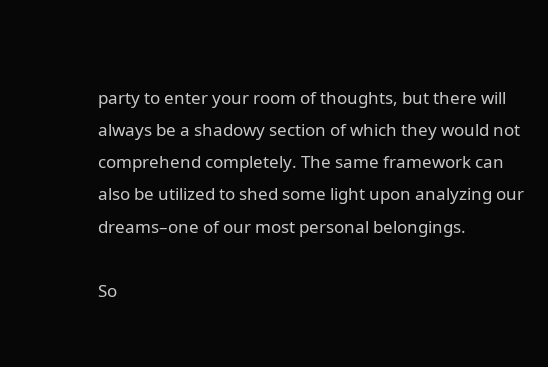party to enter your room of thoughts, but there will always be a shadowy section of which they would not comprehend completely. The same framework can also be utilized to shed some light upon analyzing our dreams–one of our most personal belongings.

So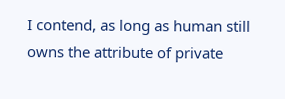I contend, as long as human still owns the attribute of private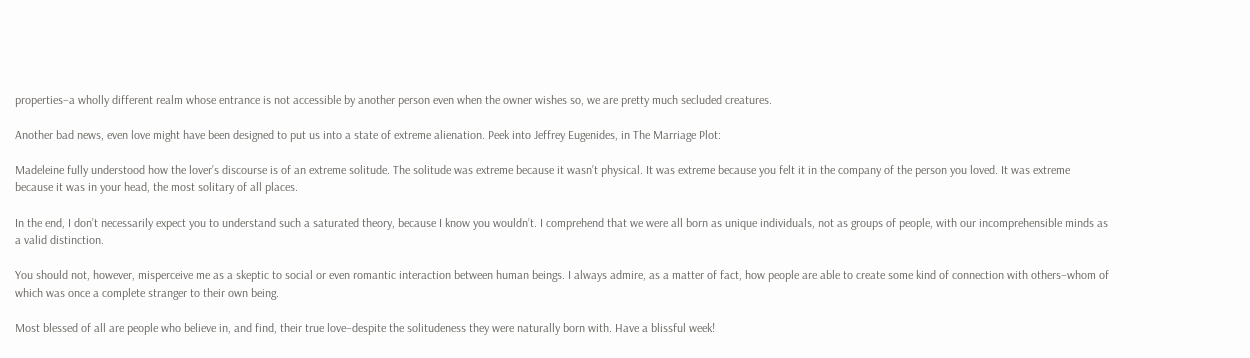properties–a wholly different realm whose entrance is not accessible by another person even when the owner wishes so, we are pretty much secluded creatures.

Another bad news, even love might have been designed to put us into a state of extreme alienation. Peek into Jeffrey Eugenides, in The Marriage Plot:

Madeleine fully understood how the lover’s discourse is of an extreme solitude. The solitude was extreme because it wasn’t physical. It was extreme because you felt it in the company of the person you loved. It was extreme because it was in your head, the most solitary of all places.

In the end, I don’t necessarily expect you to understand such a saturated theory, because I know you wouldn’t. I comprehend that we were all born as unique individuals, not as groups of people, with our incomprehensible minds as a valid distinction.

You should not, however, misperceive me as a skeptic to social or even romantic interaction between human beings. I always admire, as a matter of fact, how people are able to create some kind of connection with others–whom of which was once a complete stranger to their own being.

Most blessed of all are people who believe in, and find, their true love–despite the solitudeness they were naturally born with. Have a blissful week!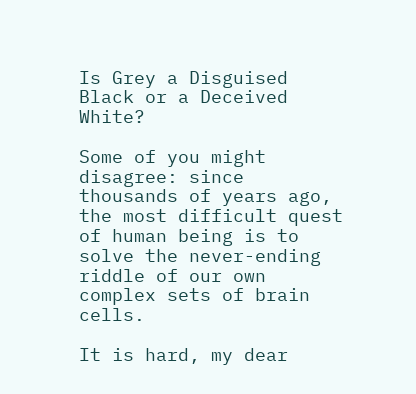Is Grey a Disguised Black or a Deceived White?

Some of you might disagree: since thousands of years ago, the most difficult quest of human being is to solve the never-ending riddle of our own complex sets of brain cells.

It is hard, my dear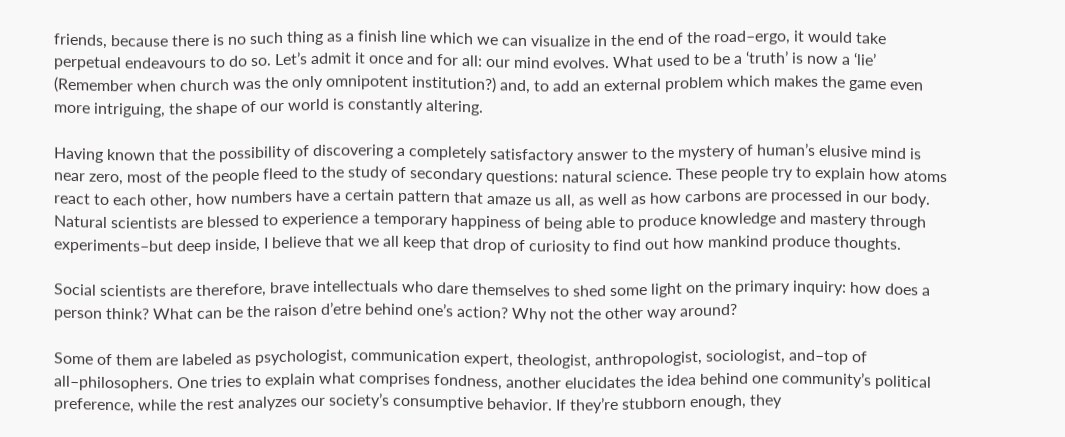friends, because there is no such thing as a finish line which we can visualize in the end of the road–ergo, it would take perpetual endeavours to do so. Let’s admit it once and for all: our mind evolves. What used to be a ‘truth’ is now a ‘lie’ (Remember when church was the only omnipotent institution?) and, to add an external problem which makes the game even more intriguing, the shape of our world is constantly altering.

Having known that the possibility of discovering a completely satisfactory answer to the mystery of human’s elusive mind is near zero, most of the people fleed to the study of secondary questions: natural science. These people try to explain how atoms react to each other, how numbers have a certain pattern that amaze us all, as well as how carbons are processed in our body. Natural scientists are blessed to experience a temporary happiness of being able to produce knowledge and mastery through experiments–but deep inside, I believe that we all keep that drop of curiosity to find out how mankind produce thoughts.

Social scientists are therefore, brave intellectuals who dare themselves to shed some light on the primary inquiry: how does a person think? What can be the raison d’etre behind one’s action? Why not the other way around?

Some of them are labeled as psychologist, communication expert, theologist, anthropologist, sociologist, and–top of all–philosophers. One tries to explain what comprises fondness, another elucidates the idea behind one community’s political preference, while the rest analyzes our society’s consumptive behavior. If they’re stubborn enough, they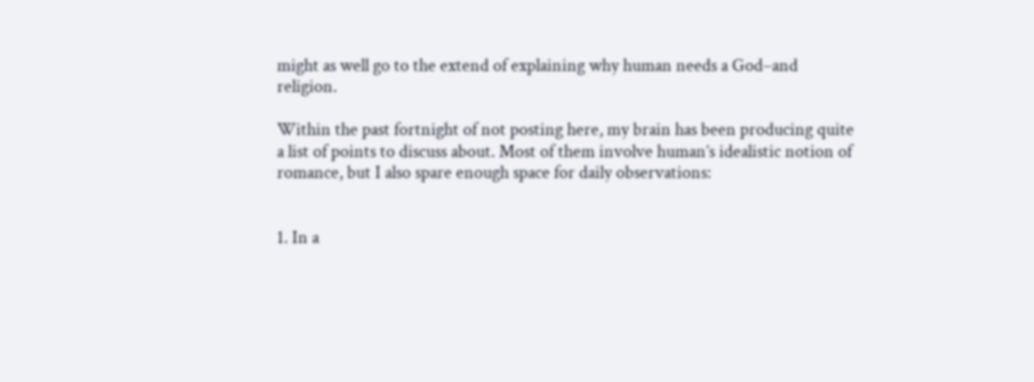might as well go to the extend of explaining why human needs a God–and religion.

Within the past fortnight of not posting here, my brain has been producing quite a list of points to discuss about. Most of them involve human’s idealistic notion of romance, but I also spare enough space for daily observations:


1. In a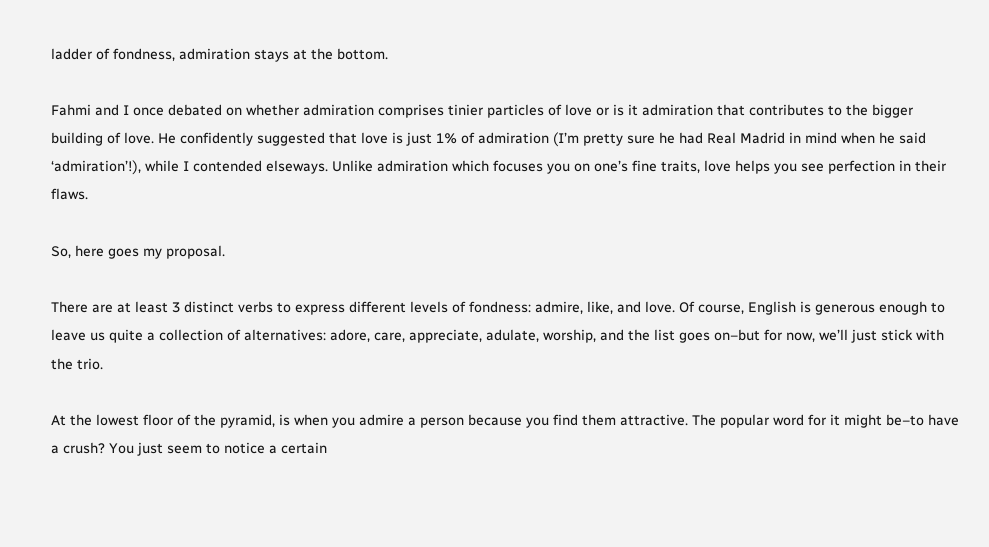ladder of fondness, admiration stays at the bottom.

Fahmi and I once debated on whether admiration comprises tinier particles of love or is it admiration that contributes to the bigger building of love. He confidently suggested that love is just 1% of admiration (I’m pretty sure he had Real Madrid in mind when he said ‘admiration’!), while I contended elseways. Unlike admiration which focuses you on one’s fine traits, love helps you see perfection in their flaws.

So, here goes my proposal.

There are at least 3 distinct verbs to express different levels of fondness: admire, like, and love. Of course, English is generous enough to leave us quite a collection of alternatives: adore, care, appreciate, adulate, worship, and the list goes on–but for now, we’ll just stick with the trio.

At the lowest floor of the pyramid, is when you admire a person because you find them attractive. The popular word for it might be–to have a crush? You just seem to notice a certain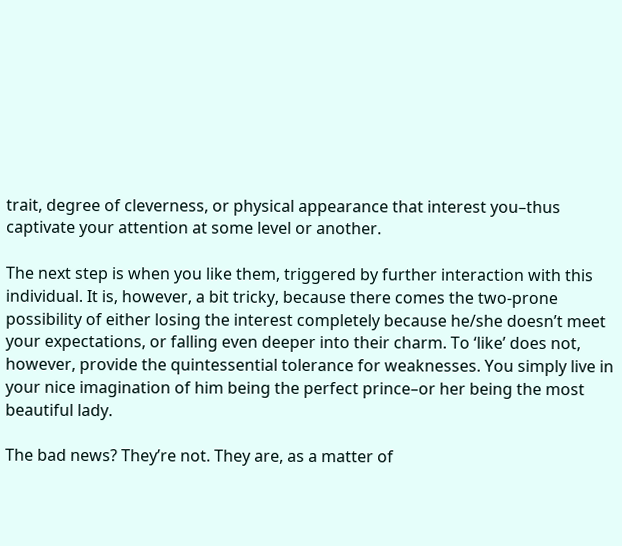trait, degree of cleverness, or physical appearance that interest you–thus captivate your attention at some level or another.

The next step is when you like them, triggered by further interaction with this individual. It is, however, a bit tricky, because there comes the two-prone possibility of either losing the interest completely because he/she doesn’t meet your expectations, or falling even deeper into their charm. To ‘like’ does not, however, provide the quintessential tolerance for weaknesses. You simply live in your nice imagination of him being the perfect prince–or her being the most beautiful lady.

The bad news? They’re not. They are, as a matter of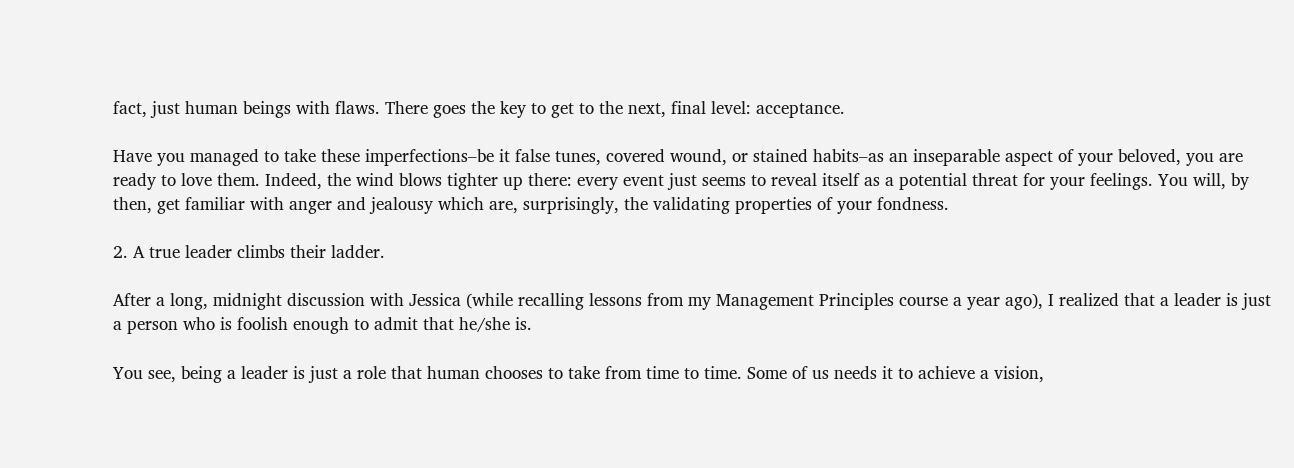fact, just human beings with flaws. There goes the key to get to the next, final level: acceptance.

Have you managed to take these imperfections–be it false tunes, covered wound, or stained habits–as an inseparable aspect of your beloved, you are ready to love them. Indeed, the wind blows tighter up there: every event just seems to reveal itself as a potential threat for your feelings. You will, by then, get familiar with anger and jealousy which are, surprisingly, the validating properties of your fondness.

2. A true leader climbs their ladder.

After a long, midnight discussion with Jessica (while recalling lessons from my Management Principles course a year ago), I realized that a leader is just a person who is foolish enough to admit that he/she is.

You see, being a leader is just a role that human chooses to take from time to time. Some of us needs it to achieve a vision,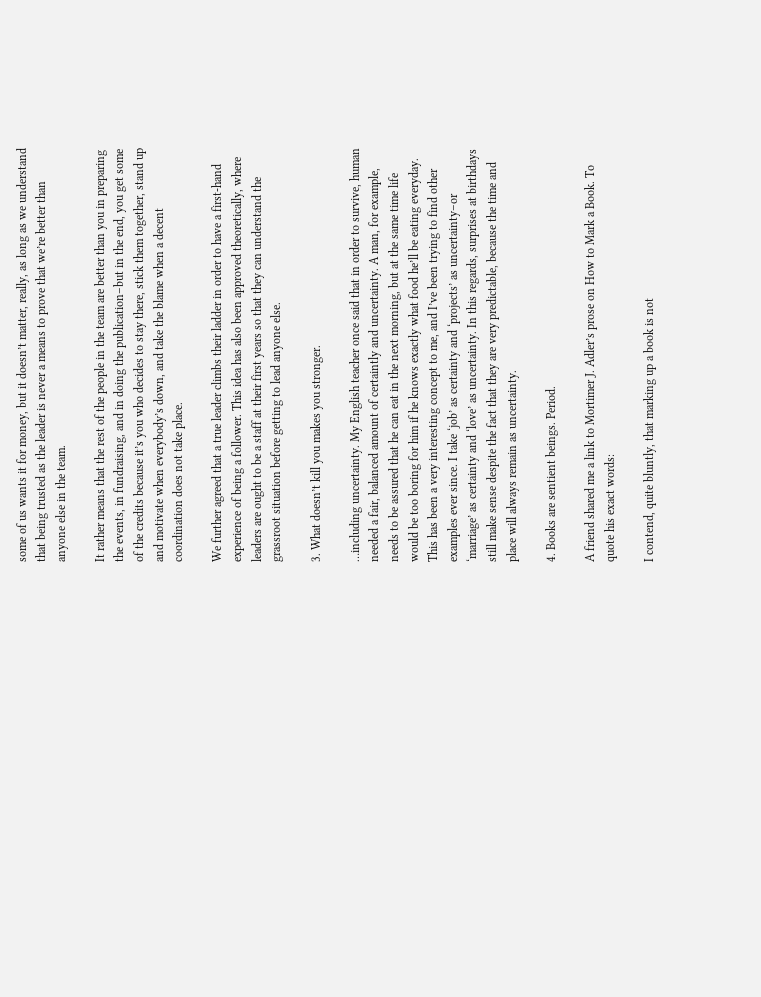some of us wants it for money, but it doesn’t matter, really, as long as we understand that being trusted as the leader is never a means to prove that we’re better than anyone else in the team.

It rather means that the rest of the people in the team are better than you in preparing the events, in fundraising, and in doing the publication–but in the end, you get some of the credits because it’s you who decides to stay there, stick them together, stand up and motivate when everybody’s down, and take the blame when a decent coordination does not take place.

We further agreed that a true leader climbs their ladder in order to have a first-hand experience of being a follower. This idea has also been approved theoretically, where leaders are ought to be a staff at their first years so that they can understand the grassroot situation before getting to lead anyone else.

3. What doesn’t kill you makes you stronger.

…including uncertainty. My English teacher once said that in order to survive, human needed a fair, balanced amount of certaintly and uncertainty. A man, for example, needs to be assured that he can eat in the next morning, but at the same time life would be too boring for him if he knows exactly what food he’ll be eating everyday. This has been a very interesting concept to me, and I’ve been trying to find other examples ever since. I take ‘job’ as certainty and ‘projects’ as uncertainty–or ‘marriage’ as certainty and ‘love’ as uncertainty. In this regards, surprises at birthdays still make sense despite the fact that they are very predictable, because the time and place will always remain as uncertainty.

4. Books are sentient beings. Period.

A friend shared me a link to Mortimer J. Adler’s prose on How to Mark a Book. To quote his exact words:

I contend, quite bluntly, that marking up a book is not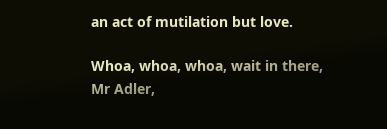an act of mutilation but love.

Whoa, whoa, whoa, wait in there, Mr Adler,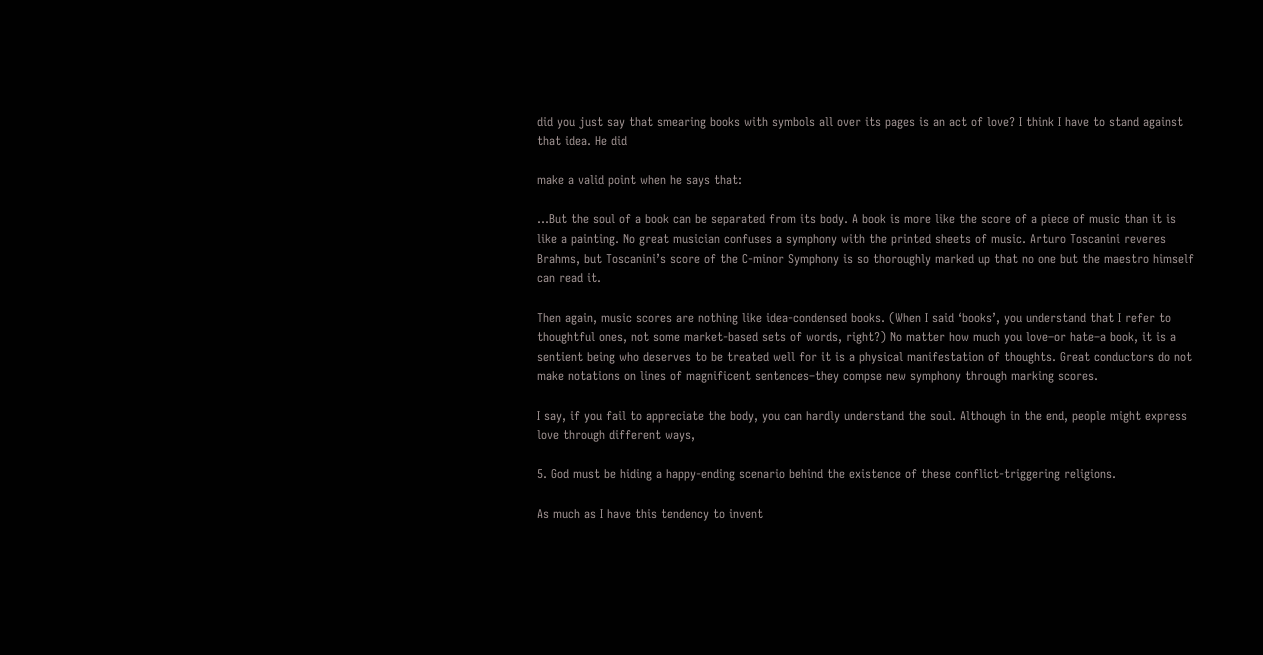did you just say that smearing books with symbols all over its pages is an act of love? I think I have to stand against that idea. He did

make a valid point when he says that:

…But the soul of a book can be separated from its body. A book is more like the score of a piece of music than it is like a painting. No great musician confuses a symphony with the printed sheets of music. Arturo Toscanini reveres Brahms, but Toscanini’s score of the C-minor Symphony is so thoroughly marked up that no one but the maestro himself can read it.

Then again, music scores are nothing like idea-condensed books. (When I said ‘books’, you understand that I refer to thoughtful ones, not some market-based sets of words, right?) No matter how much you love–or hate–a book, it is a sentient being who deserves to be treated well for it is a physical manifestation of thoughts. Great conductors do not make notations on lines of magnificent sentences–they compse new symphony through marking scores.

I say, if you fail to appreciate the body, you can hardly understand the soul. Although in the end, people might express love through different ways,

5. God must be hiding a happy-ending scenario behind the existence of these conflict-triggering religions.

As much as I have this tendency to invent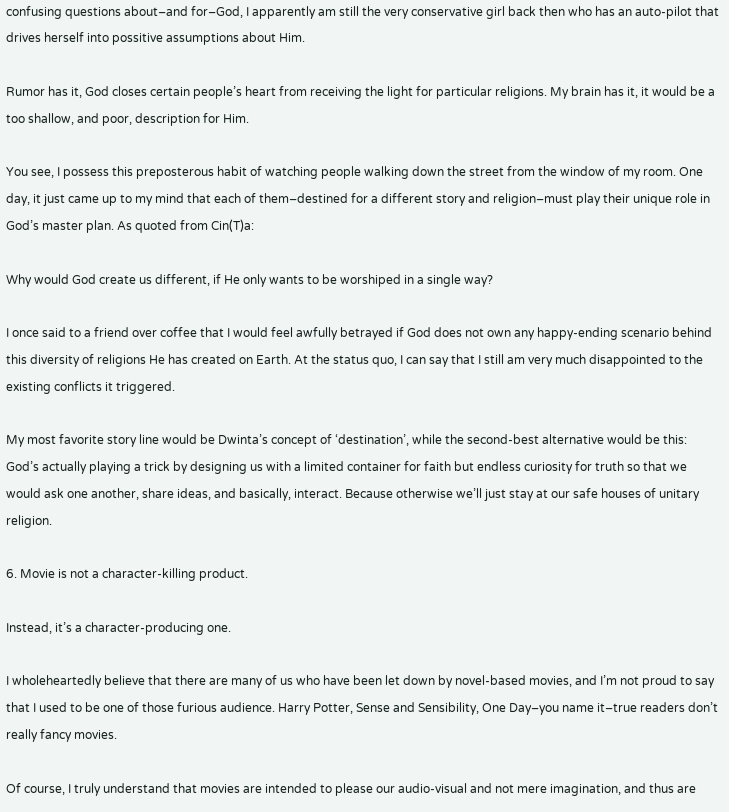confusing questions about–and for–God, I apparently am still the very conservative girl back then who has an auto-pilot that drives herself into possitive assumptions about Him.

Rumor has it, God closes certain people’s heart from receiving the light for particular religions. My brain has it, it would be a too shallow, and poor, description for Him.

You see, I possess this preposterous habit of watching people walking down the street from the window of my room. One day, it just came up to my mind that each of them–destined for a different story and religion–must play their unique role in God’s master plan. As quoted from Cin(T)a:

Why would God create us different, if He only wants to be worshiped in a single way?

I once said to a friend over coffee that I would feel awfully betrayed if God does not own any happy-ending scenario behind this diversity of religions He has created on Earth. At the status quo, I can say that I still am very much disappointed to the existing conflicts it triggered.

My most favorite story line would be Dwinta’s concept of ‘destination’, while the second-best alternative would be this: God’s actually playing a trick by designing us with a limited container for faith but endless curiosity for truth so that we would ask one another, share ideas, and basically, interact. Because otherwise we’ll just stay at our safe houses of unitary religion.

6. Movie is not a character-killing product.

Instead, it’s a character-producing one.

I wholeheartedly believe that there are many of us who have been let down by novel-based movies, and I’m not proud to say that I used to be one of those furious audience. Harry Potter, Sense and Sensibility, One Day–you name it–true readers don’t really fancy movies.

Of course, I truly understand that movies are intended to please our audio-visual and not mere imagination, and thus are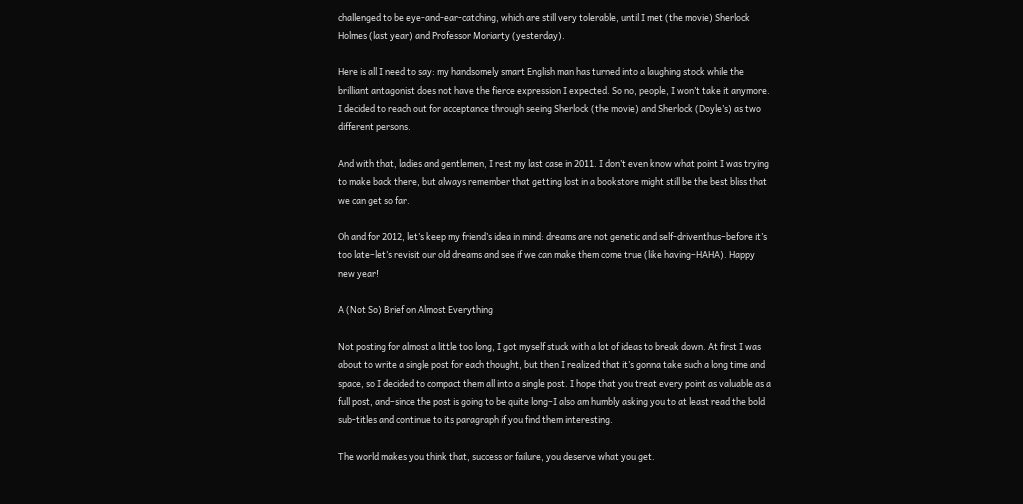challenged to be eye-and-ear-catching, which are still very tolerable, until I met (the movie) Sherlock Holmes (last year) and Professor Moriarty (yesterday).

Here is all I need to say: my handsomely smart English man has turned into a laughing stock while the brilliant antagonist does not have the fierce expression I expected. So no, people, I won’t take it anymore. I decided to reach out for acceptance through seeing Sherlock (the movie) and Sherlock (Doyle’s) as two different persons.

And with that, ladies and gentlemen, I rest my last case in 2011. I don’t even know what point I was trying to make back there, but always remember that getting lost in a bookstore might still be the best bliss that we can get so far.

Oh and for 2012, let’s keep my friend’s idea in mind: dreams are not genetic and self-driventhus–before it’s too late–let’s revisit our old dreams and see if we can make them come true (like having–HAHA). Happy new year!

A (Not So) Brief on Almost Everything

Not posting for almost a little too long, I got myself stuck with a lot of ideas to break down. At first I was about to write a single post for each thought, but then I realized that it’s gonna take such a long time and space, so I decided to compact them all into a single post. I hope that you treat every point as valuable as a full post, and–since the post is going to be quite long–I also am humbly asking you to at least read the bold sub-titles and continue to its paragraph if you find them interesting.

The world makes you think that, success or failure, you deserve what you get.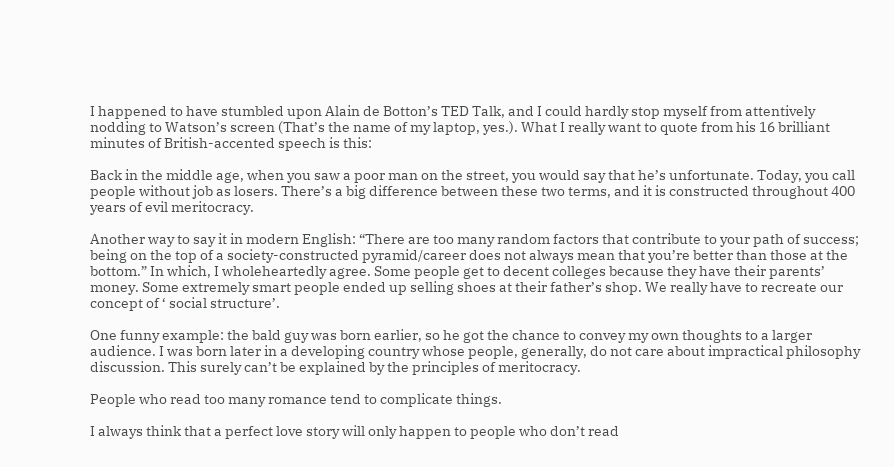I happened to have stumbled upon Alain de Botton’s TED Talk, and I could hardly stop myself from attentively nodding to Watson’s screen (That’s the name of my laptop, yes.). What I really want to quote from his 16 brilliant minutes of British-accented speech is this:

Back in the middle age, when you saw a poor man on the street, you would say that he’s unfortunate. Today, you call people without job as losers. There’s a big difference between these two terms, and it is constructed throughout 400 years of evil meritocracy.

Another way to say it in modern English: “There are too many random factors that contribute to your path of success; being on the top of a society-constructed pyramid/career does not always mean that you’re better than those at the bottom.” In which, I wholeheartedly agree. Some people get to decent colleges because they have their parents’ money. Some extremely smart people ended up selling shoes at their father’s shop. We really have to recreate our concept of ‘ social structure’.

One funny example: the bald guy was born earlier, so he got the chance to convey my own thoughts to a larger audience. I was born later in a developing country whose people, generally, do not care about impractical philosophy discussion. This surely can’t be explained by the principles of meritocracy.

People who read too many romance tend to complicate things.

I always think that a perfect love story will only happen to people who don’t read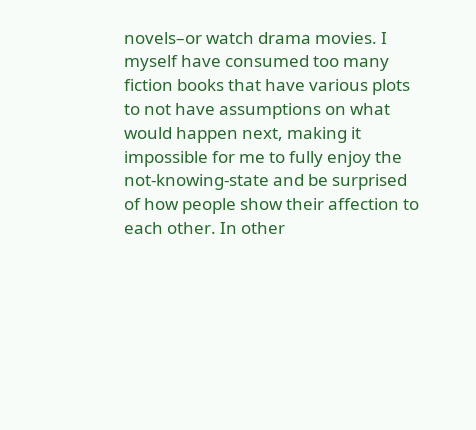novels–or watch drama movies. I myself have consumed too many fiction books that have various plots to not have assumptions on what would happen next, making it impossible for me to fully enjoy the not-knowing-state and be surprised of how people show their affection to each other. In other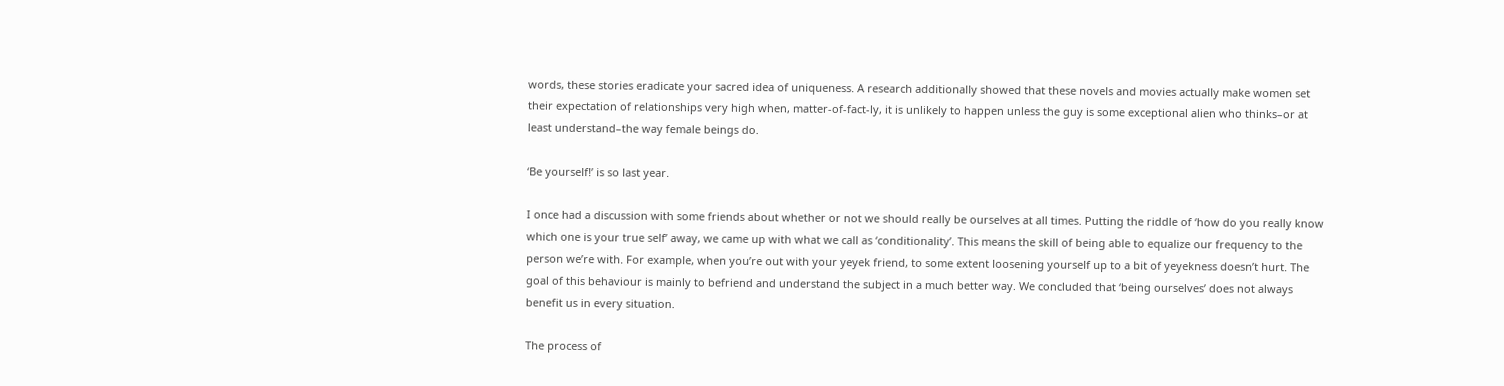words, these stories eradicate your sacred idea of uniqueness. A research additionally showed that these novels and movies actually make women set their expectation of relationships very high when, matter-of-fact-ly, it is unlikely to happen unless the guy is some exceptional alien who thinks–or at least understand–the way female beings do.

‘Be yourself!’ is so last year.

I once had a discussion with some friends about whether or not we should really be ourselves at all times. Putting the riddle of ‘how do you really know which one is your true self’ away, we came up with what we call as ‘conditionality’. This means the skill of being able to equalize our frequency to the person we’re with. For example, when you’re out with your yeyek friend, to some extent loosening yourself up to a bit of yeyekness doesn’t hurt. The goal of this behaviour is mainly to befriend and understand the subject in a much better way. We concluded that ‘being ourselves’ does not always benefit us in every situation.

The process of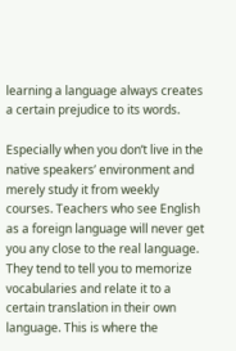learning a language always creates a certain prejudice to its words.

Especially when you don’t live in the native speakers’ environment and merely study it from weekly courses. Teachers who see English as a foreign language will never get you any close to the real language. They tend to tell you to memorize vocabularies and relate it to a certain translation in their own language. This is where the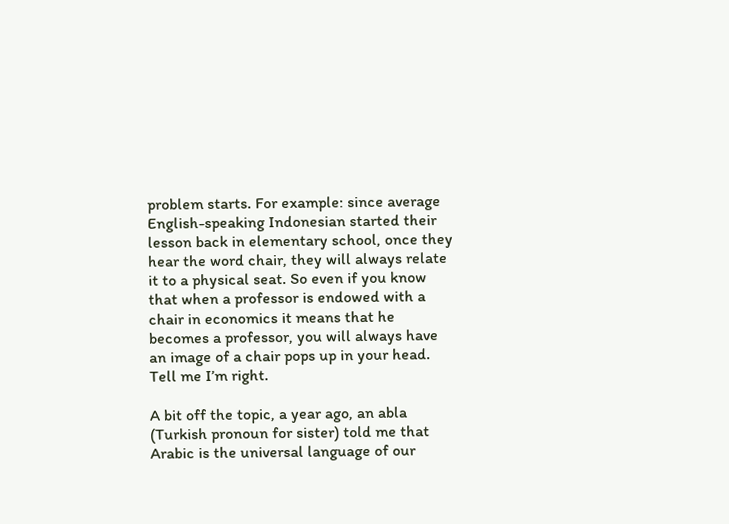problem starts. For example: since average English-speaking Indonesian started their lesson back in elementary school, once they hear the word chair, they will always relate it to a physical seat. So even if you know that when a professor is endowed with a chair in economics it means that he becomes a professor, you will always have an image of a chair pops up in your head. Tell me I’m right.

A bit off the topic, a year ago, an abla (Turkish pronoun for sister) told me that Arabic is the universal language of our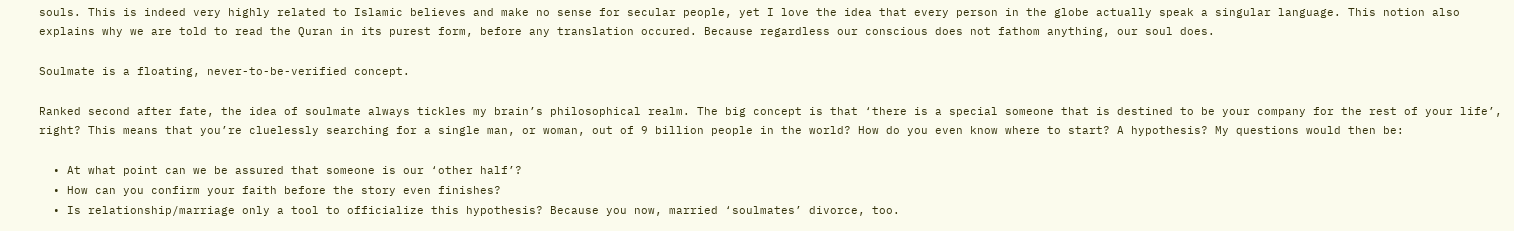souls. This is indeed very highly related to Islamic believes and make no sense for secular people, yet I love the idea that every person in the globe actually speak a singular language. This notion also explains why we are told to read the Quran in its purest form, before any translation occured. Because regardless our conscious does not fathom anything, our soul does.

Soulmate is a floating, never-to-be-verified concept.

Ranked second after fate, the idea of soulmate always tickles my brain’s philosophical realm. The big concept is that ‘there is a special someone that is destined to be your company for the rest of your life’, right? This means that you’re cluelessly searching for a single man, or woman, out of 9 billion people in the world? How do you even know where to start? A hypothesis? My questions would then be:

  • At what point can we be assured that someone is our ‘other half’?
  • How can you confirm your faith before the story even finishes?
  • Is relationship/marriage only a tool to officialize this hypothesis? Because you now, married ‘soulmates’ divorce, too.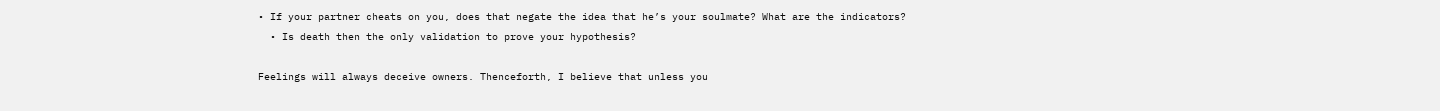• If your partner cheats on you, does that negate the idea that he’s your soulmate? What are the indicators?
  • Is death then the only validation to prove your hypothesis?

Feelings will always deceive owners. Thenceforth, I believe that unless you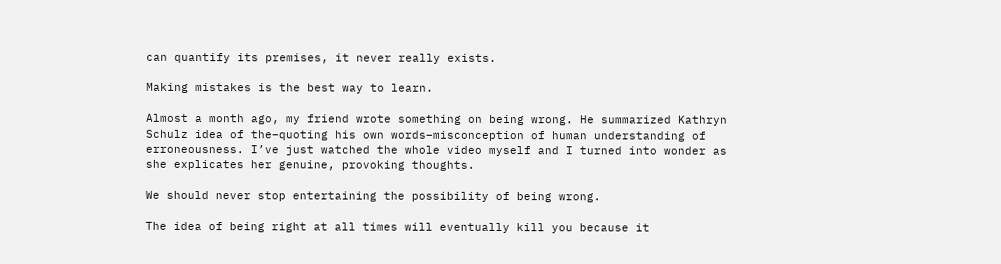can quantify its premises, it never really exists.

Making mistakes is the best way to learn.

Almost a month ago, my friend wrote something on being wrong. He summarized Kathryn Schulz idea of the–quoting his own words–misconception of human understanding of erroneousness. I’ve just watched the whole video myself and I turned into wonder as she explicates her genuine, provoking thoughts.

We should never stop entertaining the possibility of being wrong.

The idea of being right at all times will eventually kill you because it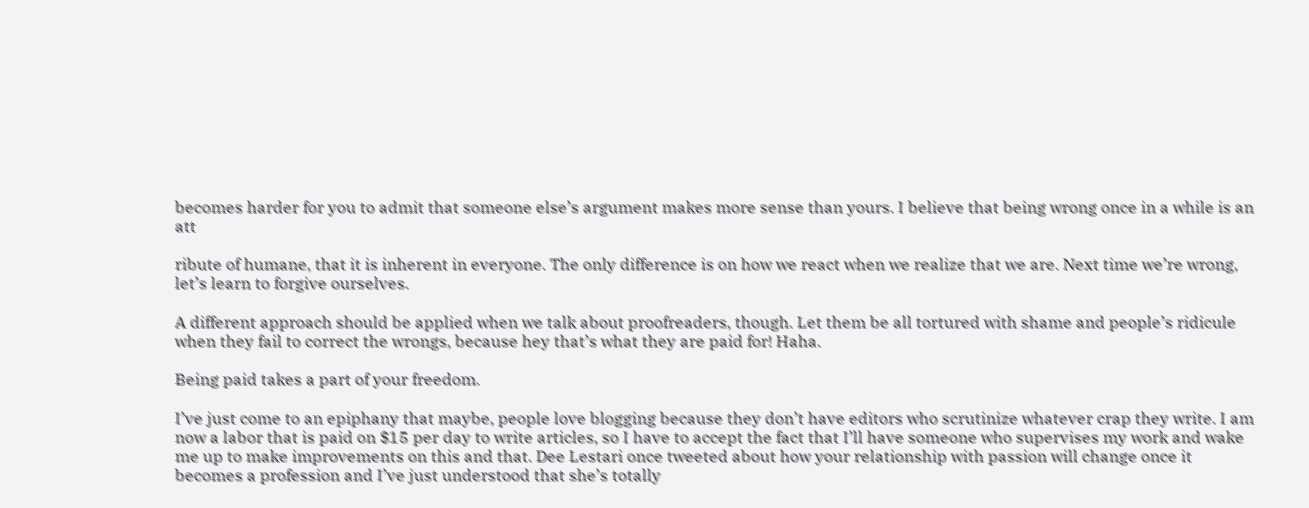becomes harder for you to admit that someone else’s argument makes more sense than yours. I believe that being wrong once in a while is an att

ribute of humane, that it is inherent in everyone. The only difference is on how we react when we realize that we are. Next time we’re wrong, let’s learn to forgive ourselves.

A different approach should be applied when we talk about proofreaders, though. Let them be all tortured with shame and people’s ridicule when they fail to correct the wrongs, because hey that’s what they are paid for! Haha.

Being paid takes a part of your freedom.

I’ve just come to an epiphany that maybe, people love blogging because they don’t have editors who scrutinize whatever crap they write. I am now a labor that is paid on $15 per day to write articles, so I have to accept the fact that I’ll have someone who supervises my work and wake me up to make improvements on this and that. Dee Lestari once tweeted about how your relationship with passion will change once it becomes a profession and I’ve just understood that she’s totally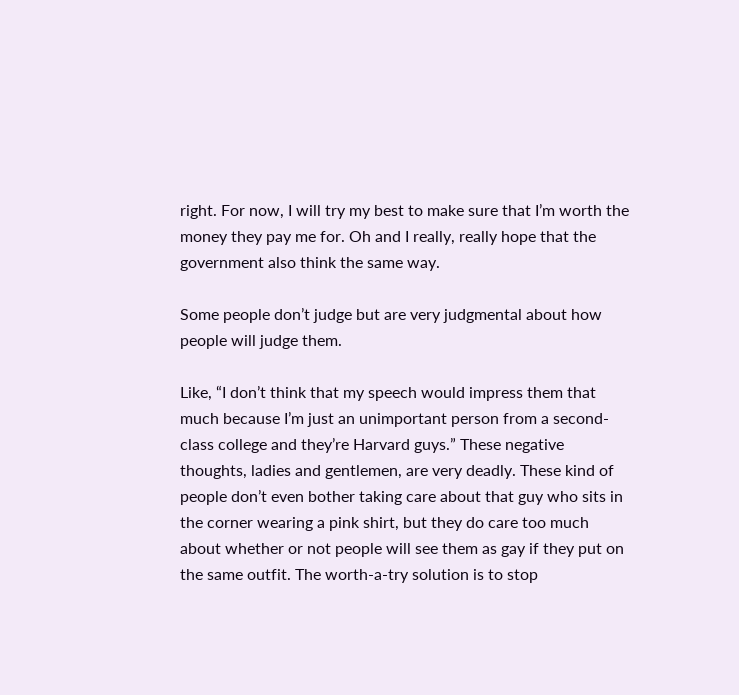right. For now, I will try my best to make sure that I’m worth the money they pay me for. Oh and I really, really hope that the government also think the same way.

Some people don’t judge but are very judgmental about how people will judge them.

Like, “I don’t think that my speech would impress them that much because I’m just an unimportant person from a second-class college and they’re Harvard guys.” These negative thoughts, ladies and gentlemen, are very deadly. These kind of people don’t even bother taking care about that guy who sits in the corner wearing a pink shirt, but they do care too much about whether or not people will see them as gay if they put on the same outfit. The worth-a-try solution is to stop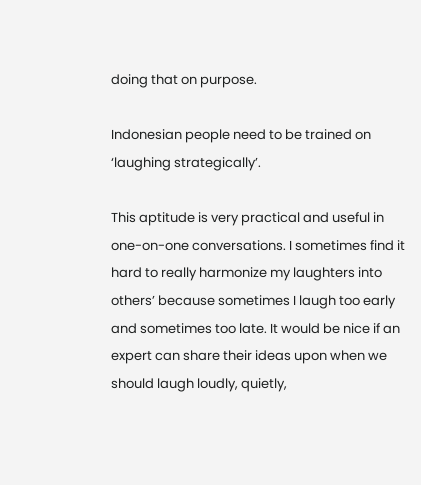doing that on purpose.

Indonesian people need to be trained on ‘laughing strategically’.

This aptitude is very practical and useful in one-on-one conversations. I sometimes find it hard to really harmonize my laughters into others’ because sometimes I laugh too early and sometimes too late. It would be nice if an expert can share their ideas upon when we should laugh loudly, quietly,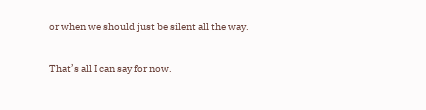or when we should just be silent all the way.

That’s all I can say for now.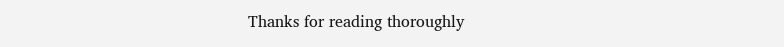Thanks for reading thoroughly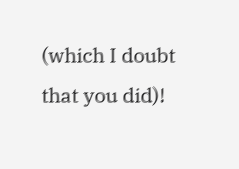(which I doubt that you did)!